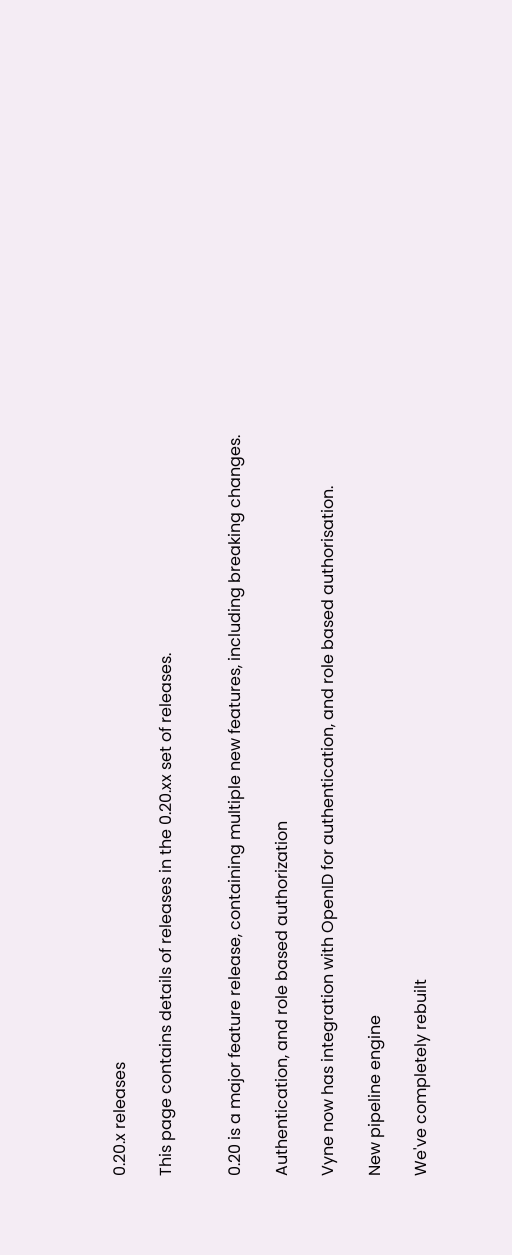0.20.x releases

This page contains details of releases in the 0.20.xx set of releases.


0.20 is a major feature release, containing multiple new features, including breaking changes.

Authentication, and role based authorization

Vyne now has integration with OpenID for authentication, and role based authorisation.

New pipeline engine

We've completely rebuilt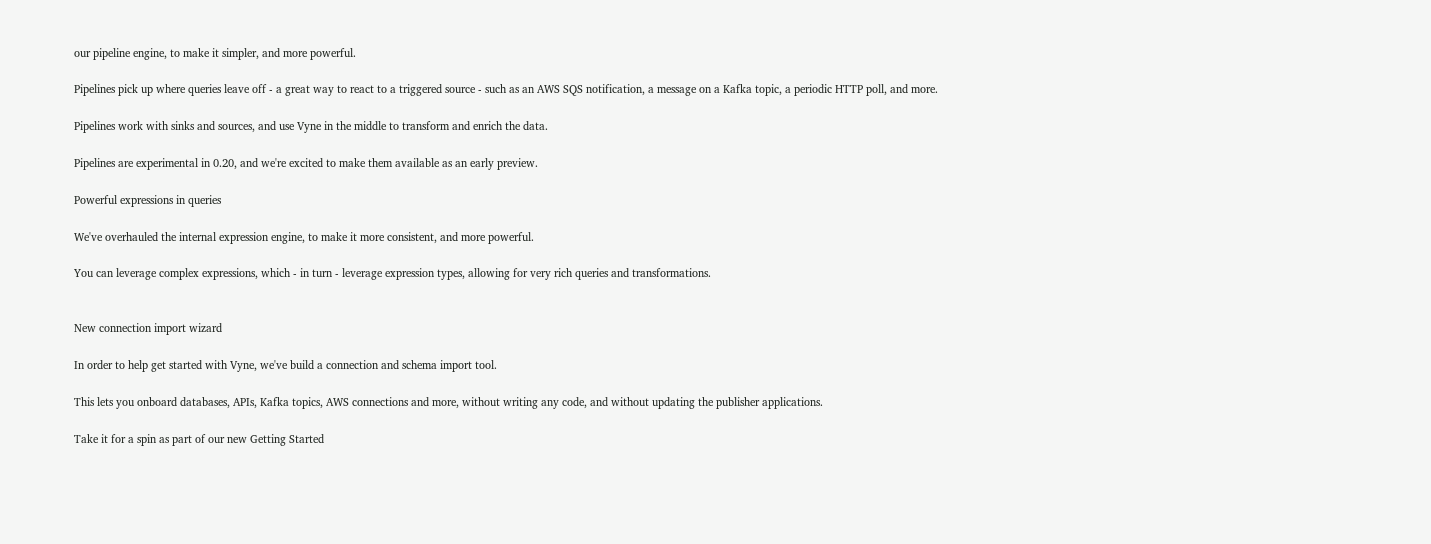our pipeline engine, to make it simpler, and more powerful.

Pipelines pick up where queries leave off - a great way to react to a triggered source - such as an AWS SQS notification, a message on a Kafka topic, a periodic HTTP poll, and more.

Pipelines work with sinks and sources, and use Vyne in the middle to transform and enrich the data.

Pipelines are experimental in 0.20, and we're excited to make them available as an early preview.

Powerful expressions in queries

We've overhauled the internal expression engine, to make it more consistent, and more powerful.

You can leverage complex expressions, which - in turn - leverage expression types, allowing for very rich queries and transformations.


New connection import wizard

In order to help get started with Vyne, we've build a connection and schema import tool.

This lets you onboard databases, APIs, Kafka topics, AWS connections and more, without writing any code, and without updating the publisher applications.

Take it for a spin as part of our new Getting Started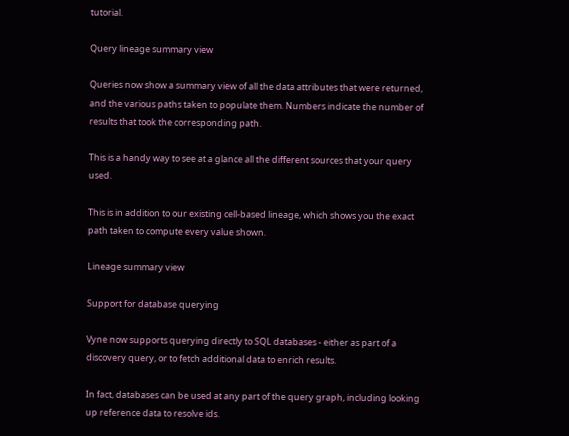tutorial.

Query lineage summary view

Queries now show a summary view of all the data attributes that were returned, and the various paths taken to populate them. Numbers indicate the number of results that took the corresponding path.

This is a handy way to see at a glance all the different sources that your query used.

This is in addition to our existing cell-based lineage, which shows you the exact path taken to compute every value shown.

Lineage summary view

Support for database querying

Vyne now supports querying directly to SQL databases - either as part of a discovery query, or to fetch additional data to enrich results.

In fact, databases can be used at any part of the query graph, including looking up reference data to resolve ids.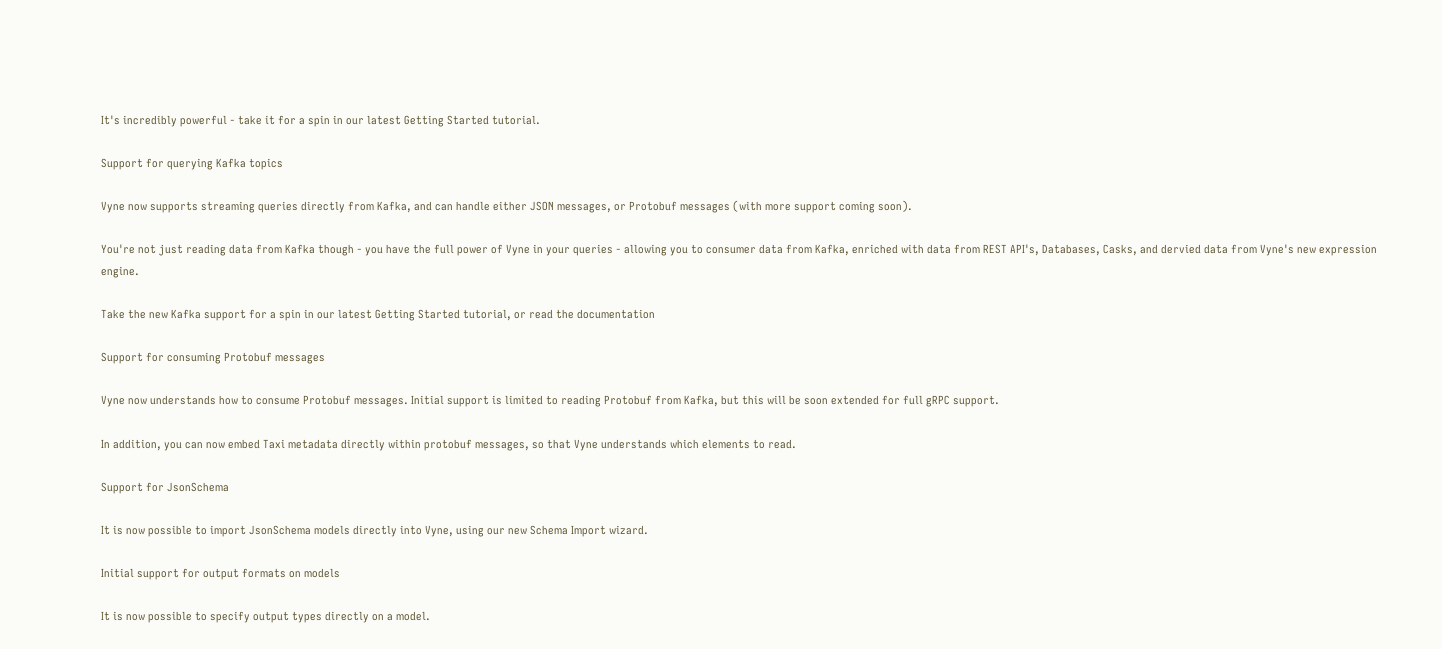It's incredibly powerful - take it for a spin in our latest Getting Started tutorial.

Support for querying Kafka topics

Vyne now supports streaming queries directly from Kafka, and can handle either JSON messages, or Protobuf messages (with more support coming soon).

You're not just reading data from Kafka though - you have the full power of Vyne in your queries - allowing you to consumer data from Kafka, enriched with data from REST API's, Databases, Casks, and dervied data from Vyne's new expression engine.

Take the new Kafka support for a spin in our latest Getting Started tutorial, or read the documentation

Support for consuming Protobuf messages

Vyne now understands how to consume Protobuf messages. Initial support is limited to reading Protobuf from Kafka, but this will be soon extended for full gRPC support.

In addition, you can now embed Taxi metadata directly within protobuf messages, so that Vyne understands which elements to read.

Support for JsonSchema

It is now possible to import JsonSchema models directly into Vyne, using our new Schema Import wizard.

Initial support for output formats on models

It is now possible to specify output types directly on a model.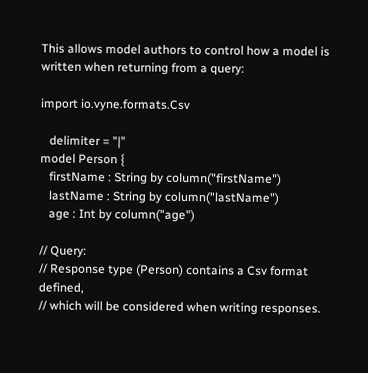This allows model authors to control how a model is written when returning from a query:

import io.vyne.formats.Csv

   delimiter = "|"
model Person {
   firstName : String by column("firstName")
   lastName : String by column("lastName")
   age : Int by column("age")

// Query:
// Response type (Person) contains a Csv format defined,
// which will be considered when writing responses.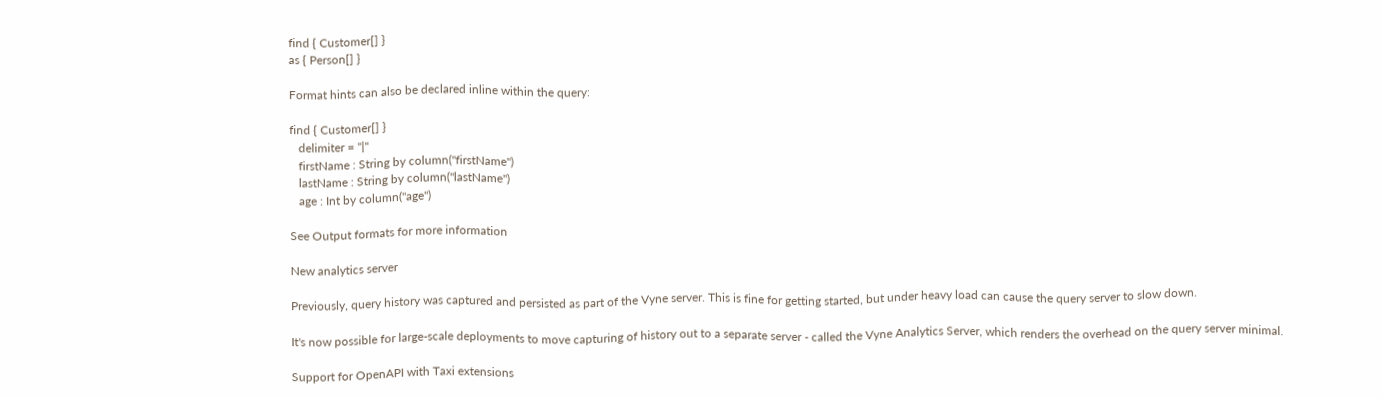find { Customer[] }
as { Person[] }

Format hints can also be declared inline within the query:

find { Customer[] }
   delimiter = "|"
   firstName : String by column("firstName")
   lastName : String by column("lastName")
   age : Int by column("age")

See Output formats for more information

New analytics server

Previously, query history was captured and persisted as part of the Vyne server. This is fine for getting started, but under heavy load can cause the query server to slow down.

It's now possible for large-scale deployments to move capturing of history out to a separate server - called the Vyne Analytics Server, which renders the overhead on the query server minimal.

Support for OpenAPI with Taxi extensions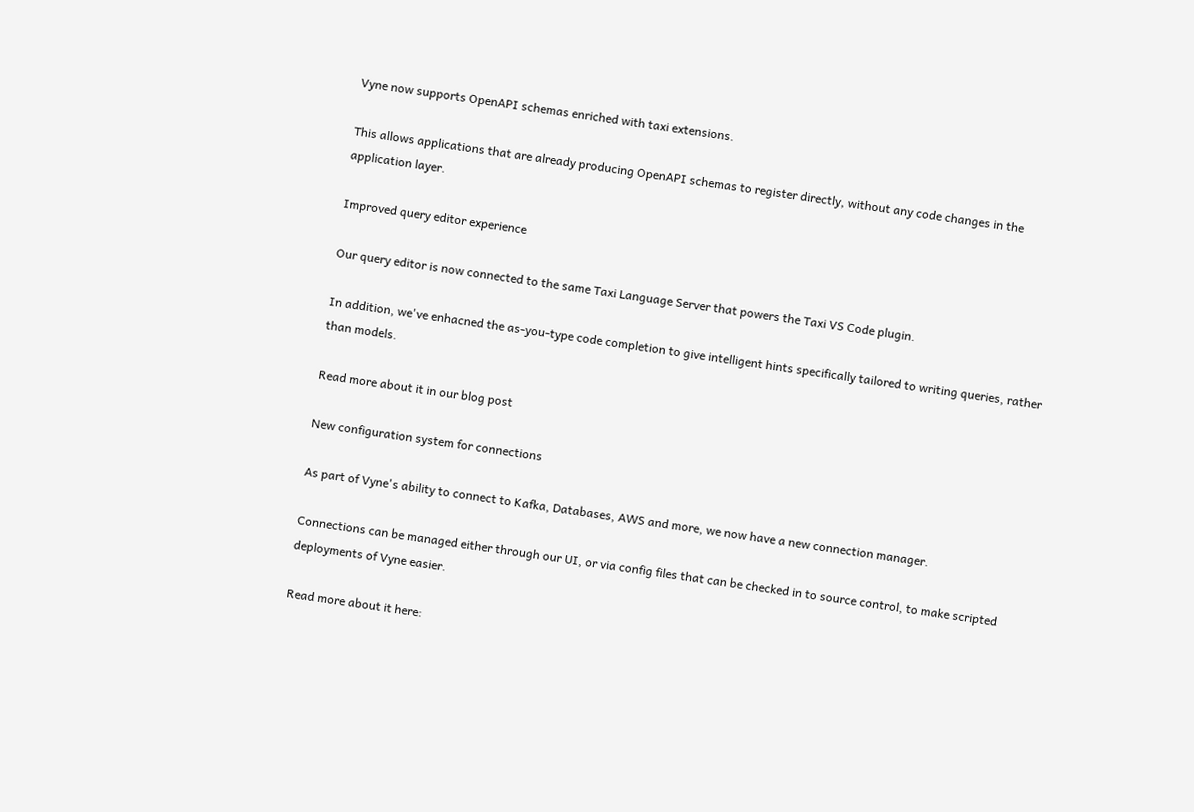Vyne now supports OpenAPI schemas enriched with taxi extensions.

This allows applications that are already producing OpenAPI schemas to register directly, without any code changes in the application layer.

Improved query editor experience

Our query editor is now connected to the same Taxi Language Server that powers the Taxi VS Code plugin.

In addition, we've enhacned the as-you-type code completion to give intelligent hints specifically tailored to writing queries, rather than models.

Read more about it in our blog post

New configuration system for connections

As part of Vyne's ability to connect to Kafka, Databases, AWS and more, we now have a new connection manager.

Connections can be managed either through our UI, or via config files that can be checked in to source control, to make scripted deployments of Vyne easier.

Read more about it here: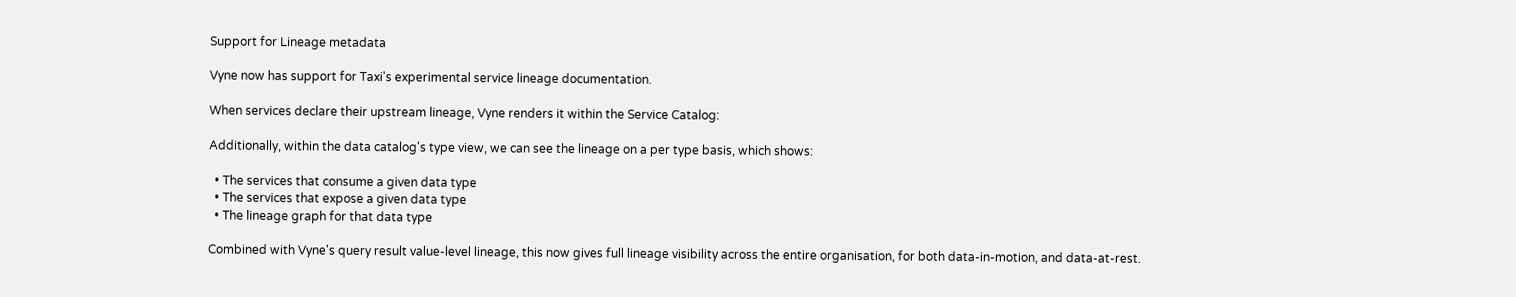Support for Lineage metadata

Vyne now has support for Taxi's experimental service lineage documentation.

When services declare their upstream lineage, Vyne renders it within the Service Catalog:

Additionally, within the data catalog's type view, we can see the lineage on a per type basis, which shows:

  • The services that consume a given data type
  • The services that expose a given data type
  • The lineage graph for that data type

Combined with Vyne's query result value-level lineage, this now gives full lineage visibility across the entire organisation, for both data-in-motion, and data-at-rest.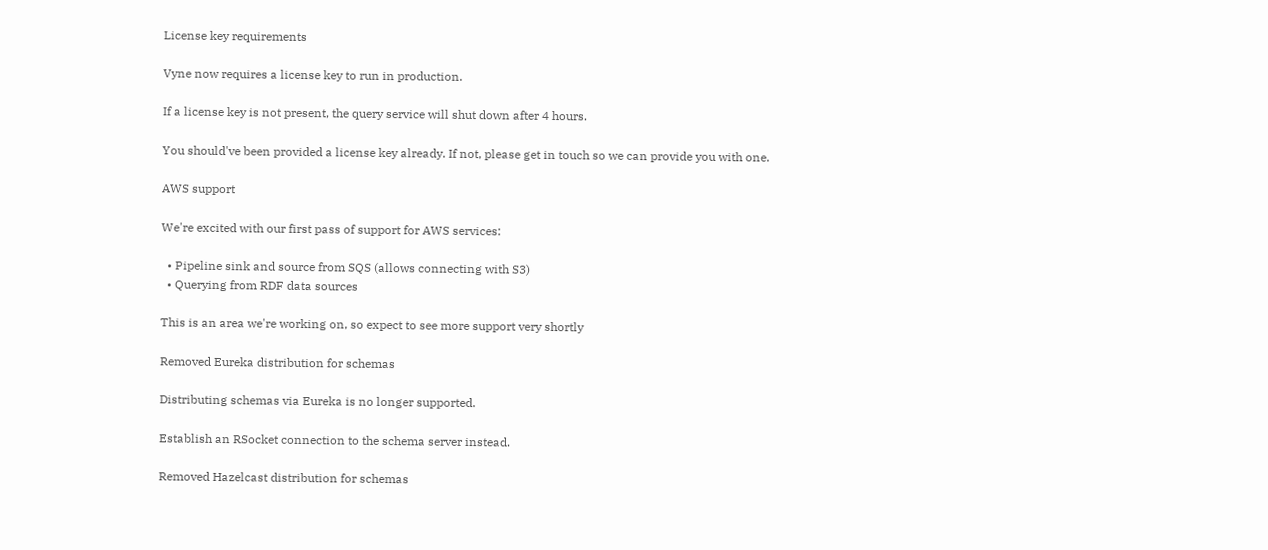License key requirements

Vyne now requires a license key to run in production.

If a license key is not present, the query service will shut down after 4 hours.

You should've been provided a license key already. If not, please get in touch so we can provide you with one.

AWS support

We're excited with our first pass of support for AWS services:

  • Pipeline sink and source from SQS (allows connecting with S3)
  • Querying from RDF data sources

This is an area we're working on, so expect to see more support very shortly

Removed Eureka distribution for schemas

Distributing schemas via Eureka is no longer supported.

Establish an RSocket connection to the schema server instead.

Removed Hazelcast distribution for schemas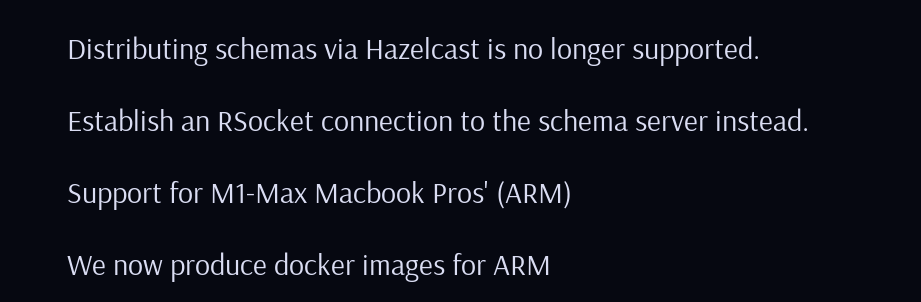Distributing schemas via Hazelcast is no longer supported.

Establish an RSocket connection to the schema server instead.

Support for M1-Max Macbook Pros' (ARM)

We now produce docker images for ARM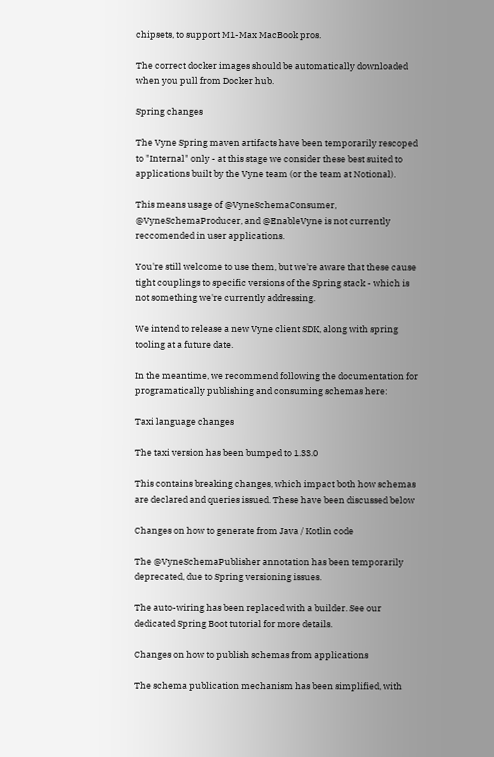chipsets, to support M1-Max MacBook pros.

The correct docker images should be automatically downloaded when you pull from Docker hub.

Spring changes

The Vyne Spring maven artifacts have been temporarily rescoped to "Internal" only - at this stage we consider these best suited to applications built by the Vyne team (or the team at Notional).

This means usage of @VyneSchemaConsumer, @VyneSchemaProducer, and @EnableVyne is not currently reccomended in user applications.

You're still welcome to use them, but we're aware that these cause tight couplings to specific versions of the Spring stack - which is not something we're currently addressing.

We intend to release a new Vyne client SDK, along with spring tooling at a future date.

In the meantime, we recommend following the documentation for programatically publishing and consuming schemas here:

Taxi language changes

The taxi version has been bumped to 1.33.0

This contains breaking changes, which impact both how schemas are declared and queries issued. These have been discussed below

Changes on how to generate from Java / Kotlin code

The @VyneSchemaPublisher annotation has been temporarily deprecated, due to Spring versioning issues.

The auto-wiring has been replaced with a builder. See our dedicated Spring Boot tutorial for more details.

Changes on how to publish schemas from applications

The schema publication mechanism has been simplified, with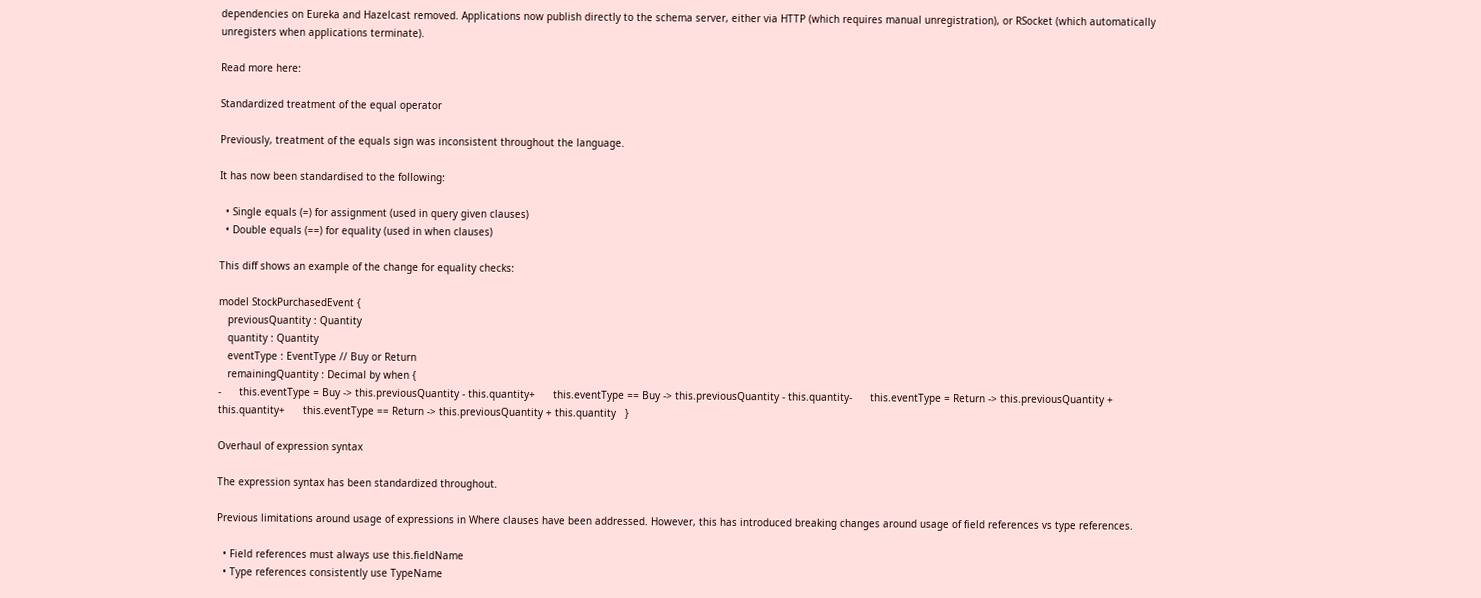dependencies on Eureka and Hazelcast removed. Applications now publish directly to the schema server, either via HTTP (which requires manual unregistration), or RSocket (which automatically unregisters when applications terminate).

Read more here:

Standardized treatment of the equal operator

Previously, treatment of the equals sign was inconsistent throughout the language.

It has now been standardised to the following:

  • Single equals (=) for assignment (used in query given clauses)
  • Double equals (==) for equality (used in when clauses)

This diff shows an example of the change for equality checks:

model StockPurchasedEvent {
   previousQuantity : Quantity
   quantity : Quantity
   eventType : EventType // Buy or Return
   remainingQuantity : Decimal by when {
-      this.eventType = Buy -> this.previousQuantity - this.quantity+      this.eventType == Buy -> this.previousQuantity - this.quantity-      this.eventType = Return -> this.previousQuantity + this.quantity+      this.eventType == Return -> this.previousQuantity + this.quantity   }

Overhaul of expression syntax

The expression syntax has been standardized throughout.

Previous limitations around usage of expressions in Where clauses have been addressed. However, this has introduced breaking changes around usage of field references vs type references.

  • Field references must always use this.fieldName
  • Type references consistently use TypeName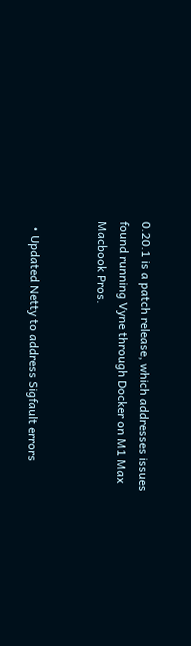0.20.1 is a patch release, which addresses issues found running Vyne through Docker on M1 Max Macbook Pros.


  • Updated Netty to address Sigfault errors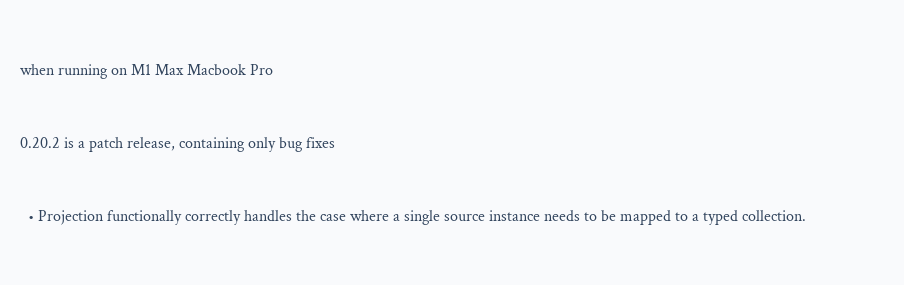when running on M1 Max Macbook Pro


0.20.2 is a patch release, containing only bug fixes


  • Projection functionally correctly handles the case where a single source instance needs to be mapped to a typed collection.